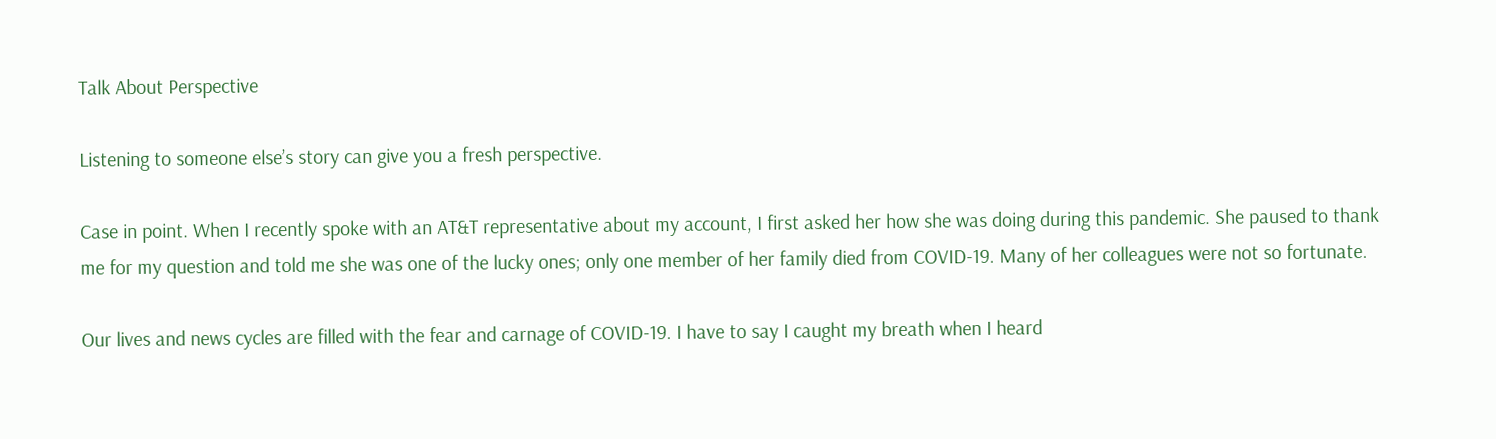Talk About Perspective

Listening to someone else’s story can give you a fresh perspective.

Case in point. When I recently spoke with an AT&T representative about my account, I first asked her how she was doing during this pandemic. She paused to thank me for my question and told me she was one of the lucky ones; only one member of her family died from COVID-19. Many of her colleagues were not so fortunate.

Our lives and news cycles are filled with the fear and carnage of COVID-19. I have to say I caught my breath when I heard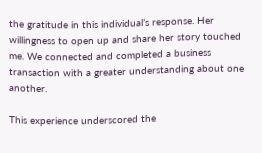the gratitude in this individual’s response. Her willingness to open up and share her story touched me. We connected and completed a business transaction with a greater understanding about one another.

This experience underscored the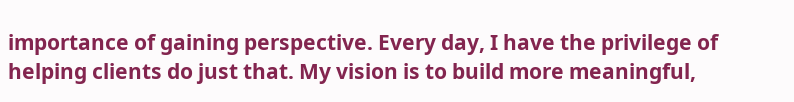importance of gaining perspective. Every day, I have the privilege of helping clients do just that. My vision is to build more meaningful,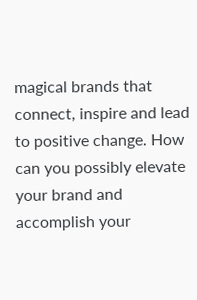magical brands that connect, inspire and lead to positive change. How can you possibly elevate your brand and accomplish your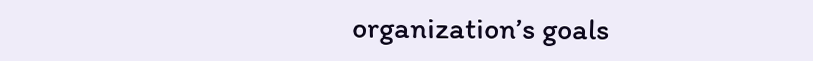organization’s goals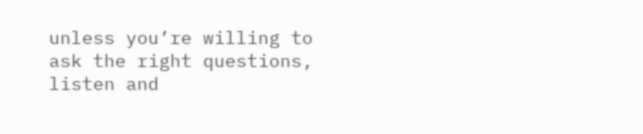unless you’re willing to ask the right questions, listen and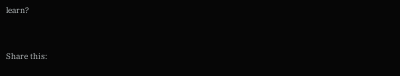learn?


Share this: